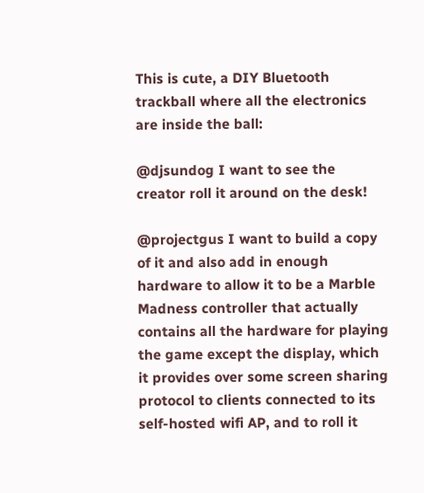This is cute, a DIY Bluetooth trackball where all the electronics are inside the ball:

@djsundog I want to see the creator roll it around on the desk!

@projectgus I want to build a copy of it and also add in enough hardware to allow it to be a Marble Madness controller that actually contains all the hardware for playing the game except the display, which it provides over some screen sharing protocol to clients connected to its self-hosted wifi AP, and to roll it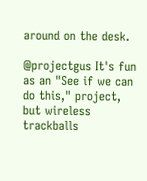around on the desk.

@projectgus It's fun as an "See if we can do this," project, but wireless trackballs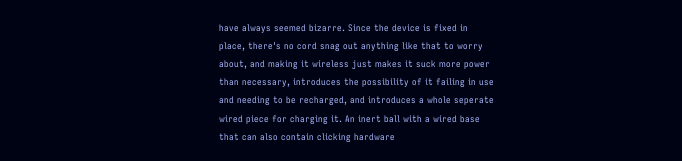have always seemed bizarre. Since the device is fixed in place, there's no cord snag out anything like that to worry about, and making it wireless just makes it suck more power than necessary, introduces the possibility of it failing in use and needing to be recharged, and introduces a whole seperate wired piece for charging it. An inert ball with a wired base that can also contain clicking hardware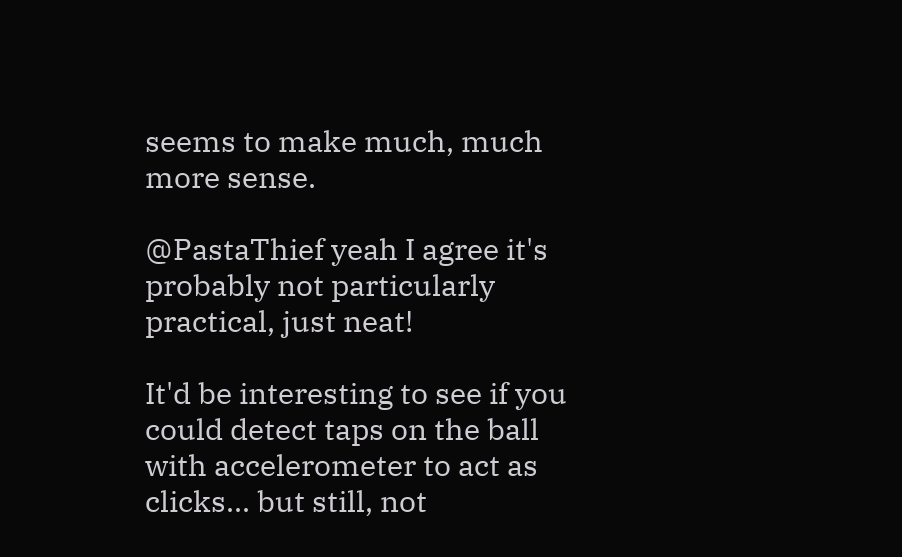seems to make much, much more sense.

@PastaThief yeah I agree it's probably not particularly practical, just neat!

It'd be interesting to see if you could detect taps on the ball with accelerometer to act as clicks... but still, not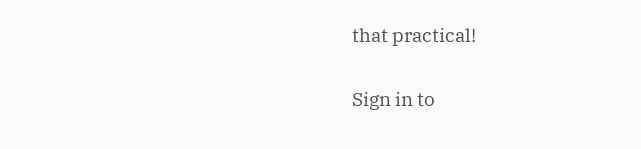that practical!

Sign in to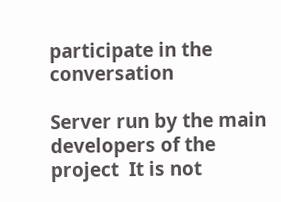participate in the conversation

Server run by the main developers of the project  It is not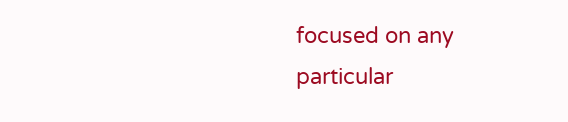focused on any particular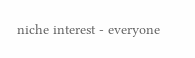niche interest - everyone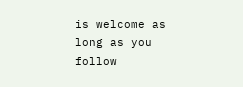is welcome as long as you follow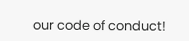our code of conduct!